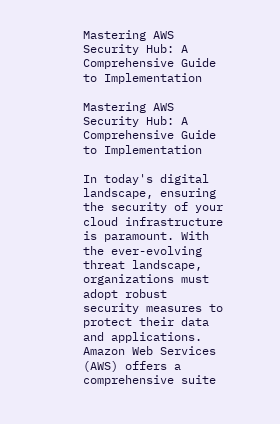Mastering AWS Security Hub: A Comprehensive Guide to Implementation

Mastering AWS Security Hub: A Comprehensive Guide to Implementation

In today's digital landscape, ensuring the security of your cloud infrastructure is paramount. With the ever-evolving threat landscape, organizations must adopt robust security measures to protect their data and applications. Amazon Web Services (AWS) offers a comprehensive suite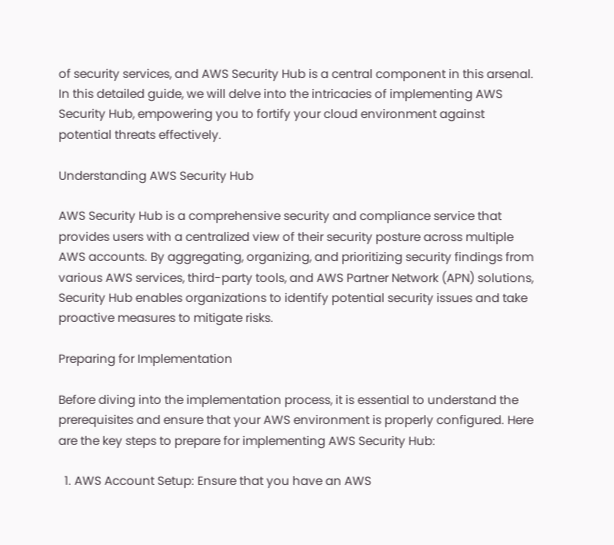of security services, and AWS Security Hub is a central component in this arsenal. In this detailed guide, we will delve into the intricacies of implementing AWS Security Hub, empowering you to fortify your cloud environment against potential threats effectively.

Understanding AWS Security Hub

AWS Security Hub is a comprehensive security and compliance service that provides users with a centralized view of their security posture across multiple AWS accounts. By aggregating, organizing, and prioritizing security findings from various AWS services, third-party tools, and AWS Partner Network (APN) solutions, Security Hub enables organizations to identify potential security issues and take proactive measures to mitigate risks.

Preparing for Implementation

Before diving into the implementation process, it is essential to understand the prerequisites and ensure that your AWS environment is properly configured. Here are the key steps to prepare for implementing AWS Security Hub:

  1. AWS Account Setup: Ensure that you have an AWS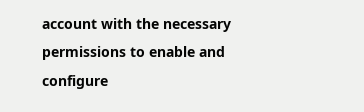account with the necessary permissions to enable and configure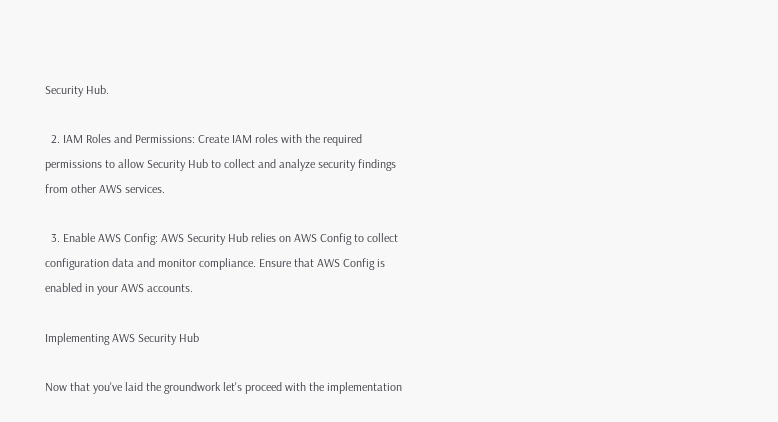Security Hub.

  2. IAM Roles and Permissions: Create IAM roles with the required permissions to allow Security Hub to collect and analyze security findings from other AWS services.

  3. Enable AWS Config: AWS Security Hub relies on AWS Config to collect configuration data and monitor compliance. Ensure that AWS Config is enabled in your AWS accounts.

Implementing AWS Security Hub

Now that you've laid the groundwork let's proceed with the implementation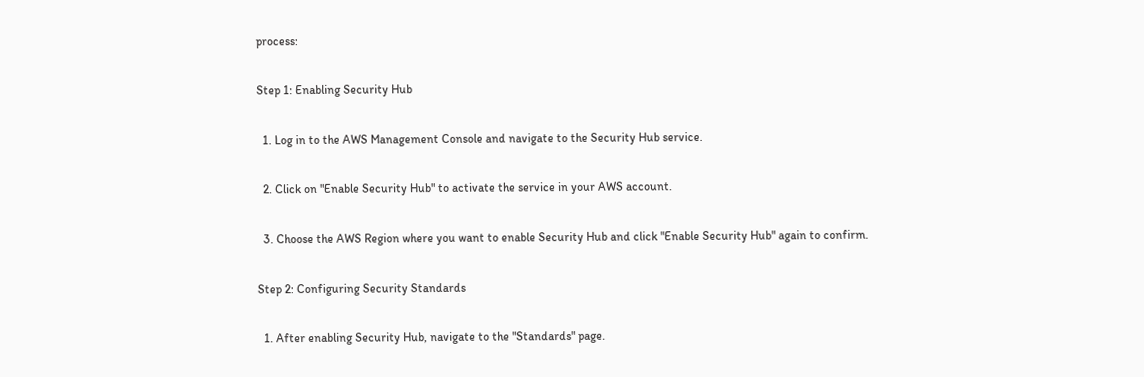process:

Step 1: Enabling Security Hub

  1. Log in to the AWS Management Console and navigate to the Security Hub service.

  2. Click on "Enable Security Hub" to activate the service in your AWS account.

  3. Choose the AWS Region where you want to enable Security Hub and click "Enable Security Hub" again to confirm.

Step 2: Configuring Security Standards

  1. After enabling Security Hub, navigate to the "Standards" page.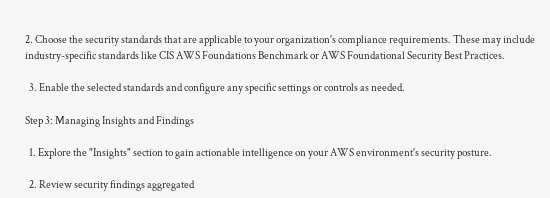2. Choose the security standards that are applicable to your organization's compliance requirements. These may include industry-specific standards like CIS AWS Foundations Benchmark or AWS Foundational Security Best Practices.

  3. Enable the selected standards and configure any specific settings or controls as needed.

Step 3: Managing Insights and Findings

  1. Explore the "Insights" section to gain actionable intelligence on your AWS environment's security posture.

  2. Review security findings aggregated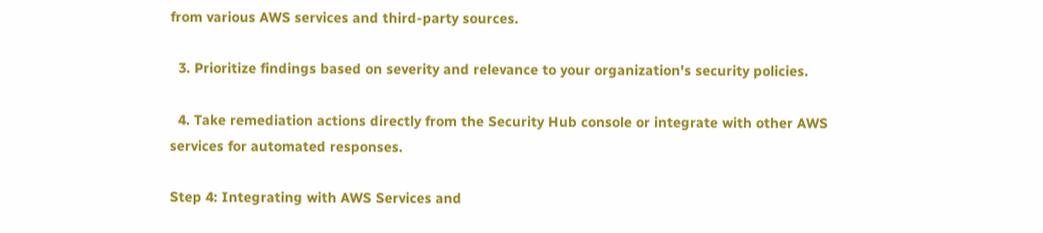from various AWS services and third-party sources.

  3. Prioritize findings based on severity and relevance to your organization's security policies.

  4. Take remediation actions directly from the Security Hub console or integrate with other AWS services for automated responses.

Step 4: Integrating with AWS Services and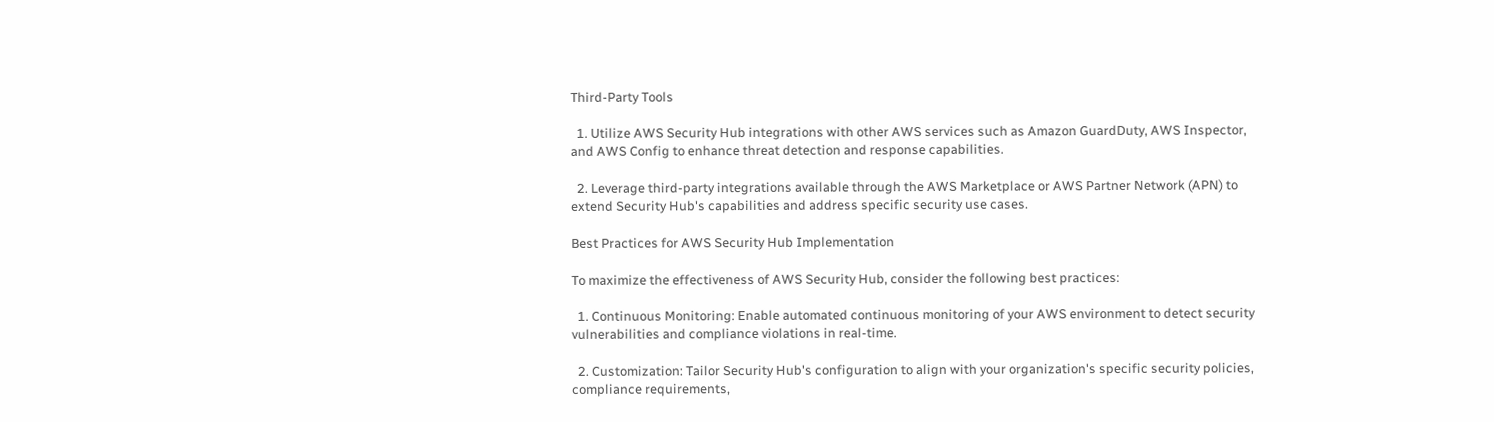Third-Party Tools

  1. Utilize AWS Security Hub integrations with other AWS services such as Amazon GuardDuty, AWS Inspector, and AWS Config to enhance threat detection and response capabilities.

  2. Leverage third-party integrations available through the AWS Marketplace or AWS Partner Network (APN) to extend Security Hub's capabilities and address specific security use cases.

Best Practices for AWS Security Hub Implementation

To maximize the effectiveness of AWS Security Hub, consider the following best practices:

  1. Continuous Monitoring: Enable automated continuous monitoring of your AWS environment to detect security vulnerabilities and compliance violations in real-time.

  2. Customization: Tailor Security Hub's configuration to align with your organization's specific security policies, compliance requirements,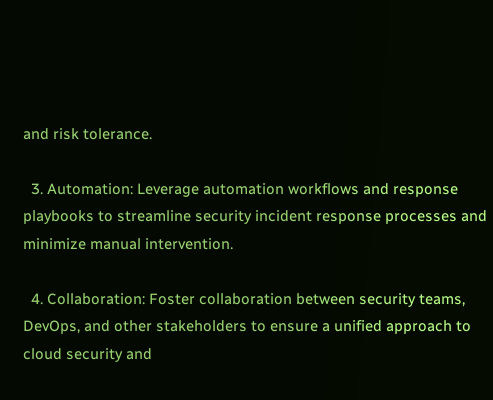and risk tolerance.

  3. Automation: Leverage automation workflows and response playbooks to streamline security incident response processes and minimize manual intervention.

  4. Collaboration: Foster collaboration between security teams, DevOps, and other stakeholders to ensure a unified approach to cloud security and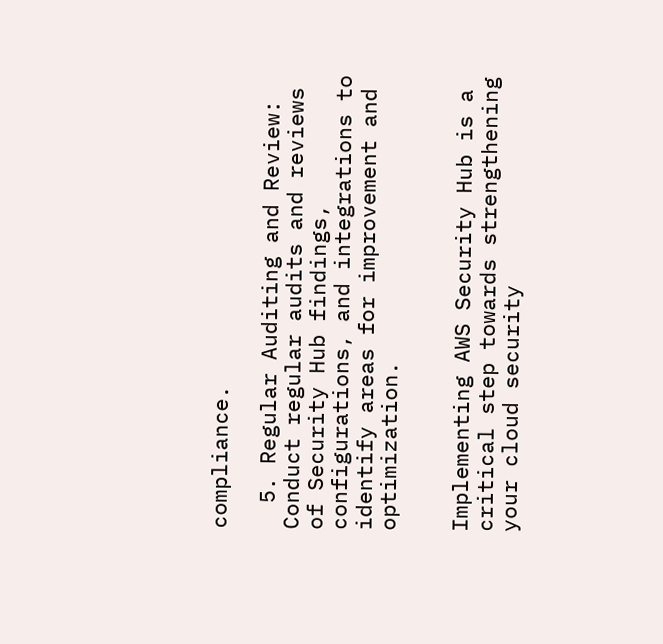compliance.

  5. Regular Auditing and Review: Conduct regular audits and reviews of Security Hub findings, configurations, and integrations to identify areas for improvement and optimization.


Implementing AWS Security Hub is a critical step towards strengthening your cloud security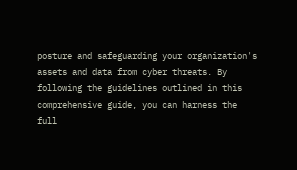posture and safeguarding your organization's assets and data from cyber threats. By following the guidelines outlined in this comprehensive guide, you can harness the full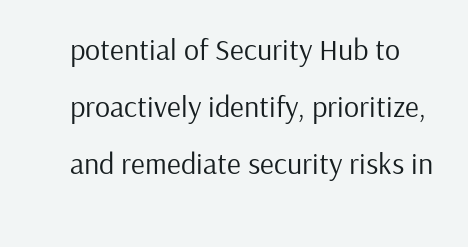potential of Security Hub to proactively identify, prioritize, and remediate security risks in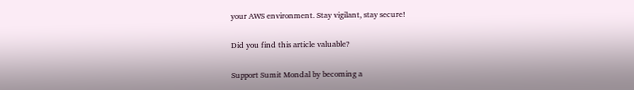your AWS environment. Stay vigilant, stay secure!

Did you find this article valuable?

Support Sumit Mondal by becoming a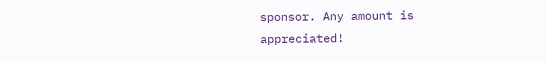sponsor. Any amount is appreciated!